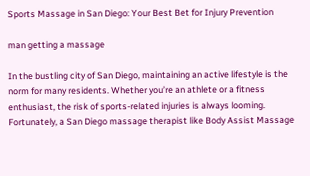Sports Massage in San Diego: Your Best Bet for Injury Prevention

man getting a massage

In the bustling city of San Diego, maintaining an active lifestyle is the norm for many residents. Whether you’re an athlete or a fitness enthusiast, the risk of sports-related injuries is always looming. Fortunately, a San Diego massage therapist like Body Assist Massage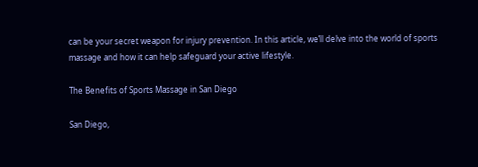can be your secret weapon for injury prevention. In this article, we’ll delve into the world of sports massage and how it can help safeguard your active lifestyle.

The Benefits of Sports Massage in San Diego

San Diego,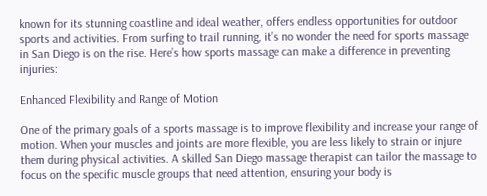known for its stunning coastline and ideal weather, offers endless opportunities for outdoor sports and activities. From surfing to trail running, it’s no wonder the need for sports massage in San Diego is on the rise. Here’s how sports massage can make a difference in preventing injuries:

Enhanced Flexibility and Range of Motion

One of the primary goals of a sports massage is to improve flexibility and increase your range of motion. When your muscles and joints are more flexible, you are less likely to strain or injure them during physical activities. A skilled San Diego massage therapist can tailor the massage to focus on the specific muscle groups that need attention, ensuring your body is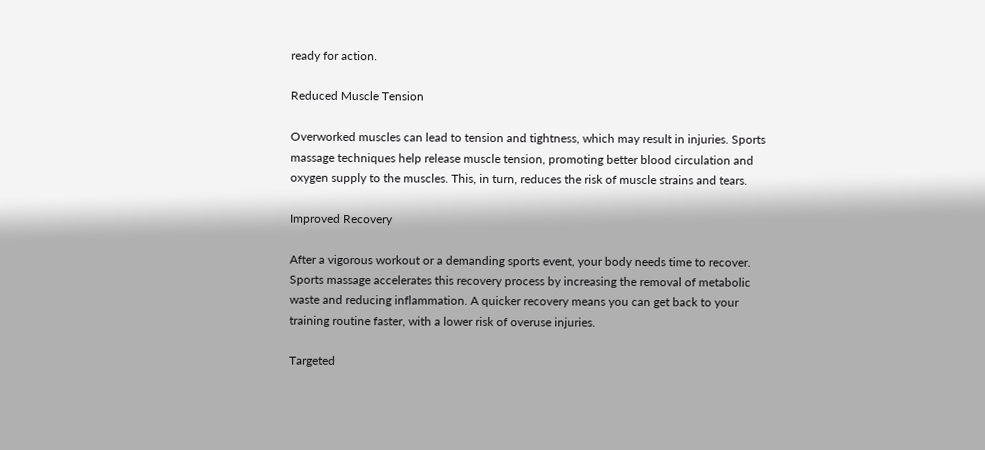ready for action.

Reduced Muscle Tension

Overworked muscles can lead to tension and tightness, which may result in injuries. Sports massage techniques help release muscle tension, promoting better blood circulation and oxygen supply to the muscles. This, in turn, reduces the risk of muscle strains and tears.

Improved Recovery

After a vigorous workout or a demanding sports event, your body needs time to recover. Sports massage accelerates this recovery process by increasing the removal of metabolic waste and reducing inflammation. A quicker recovery means you can get back to your training routine faster, with a lower risk of overuse injuries.

Targeted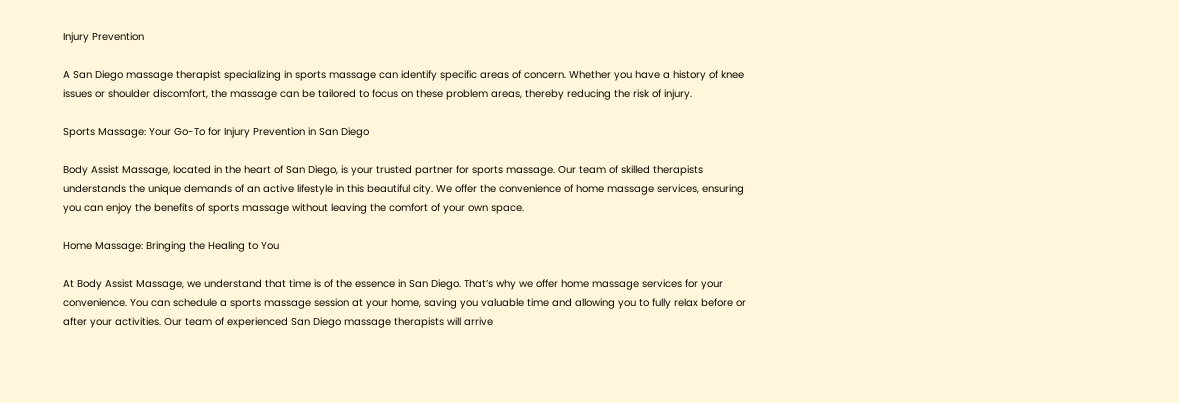Injury Prevention

A San Diego massage therapist specializing in sports massage can identify specific areas of concern. Whether you have a history of knee issues or shoulder discomfort, the massage can be tailored to focus on these problem areas, thereby reducing the risk of injury.

Sports Massage: Your Go-To for Injury Prevention in San Diego

Body Assist Massage, located in the heart of San Diego, is your trusted partner for sports massage. Our team of skilled therapists understands the unique demands of an active lifestyle in this beautiful city. We offer the convenience of home massage services, ensuring you can enjoy the benefits of sports massage without leaving the comfort of your own space.

Home Massage: Bringing the Healing to You

At Body Assist Massage, we understand that time is of the essence in San Diego. That’s why we offer home massage services for your convenience. You can schedule a sports massage session at your home, saving you valuable time and allowing you to fully relax before or after your activities. Our team of experienced San Diego massage therapists will arrive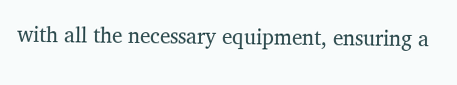with all the necessary equipment, ensuring a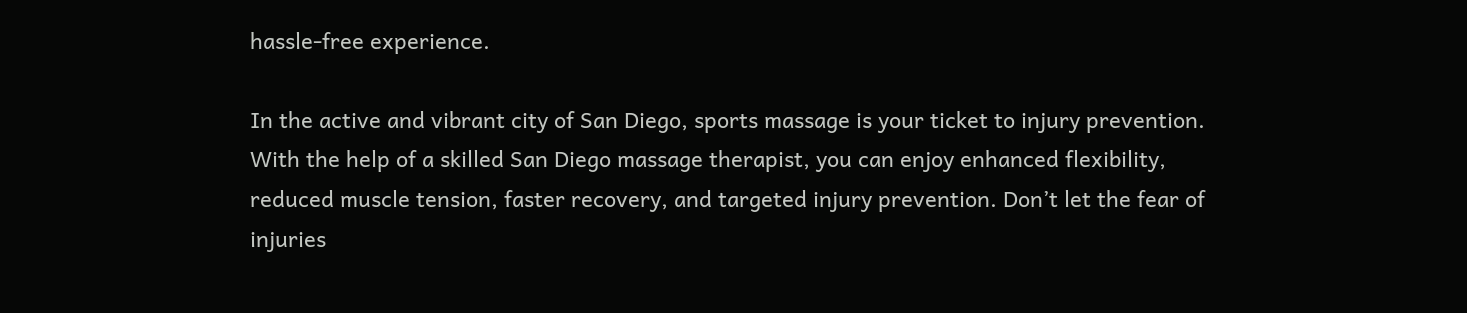hassle-free experience.

In the active and vibrant city of San Diego, sports massage is your ticket to injury prevention. With the help of a skilled San Diego massage therapist, you can enjoy enhanced flexibility, reduced muscle tension, faster recovery, and targeted injury prevention. Don’t let the fear of injuries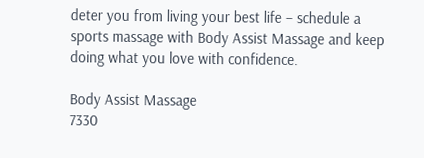deter you from living your best life – schedule a sports massage with Body Assist Massage and keep doing what you love with confidence.

Body Assist Massage
7330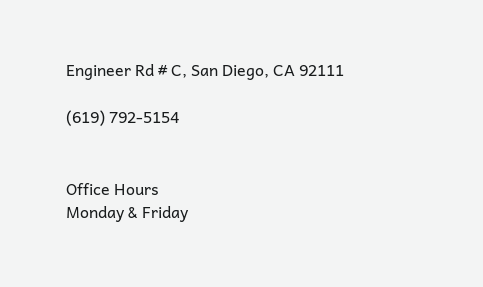Engineer Rd # C, San Diego, CA 92111

(619) 792-5154


Office Hours
Monday & Friday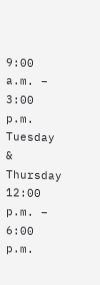9:00 a.m. – 3:00 p.m.
Tuesday & Thursday
12:00 p.m. – 6:00 p.m.